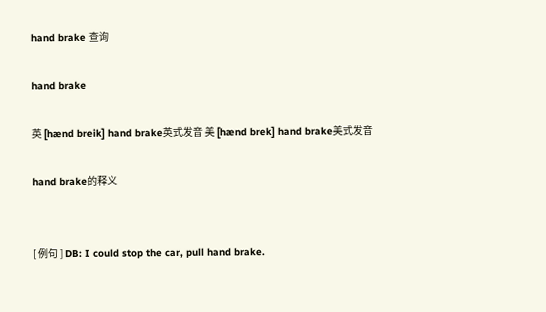hand brake 查询

hand brake

英 [hænd breik] hand brake英式发音 美 [hænd brek] hand brake美式发音

hand brake的释义


[ 例句 ] DB: I could stop the car, pull hand brake.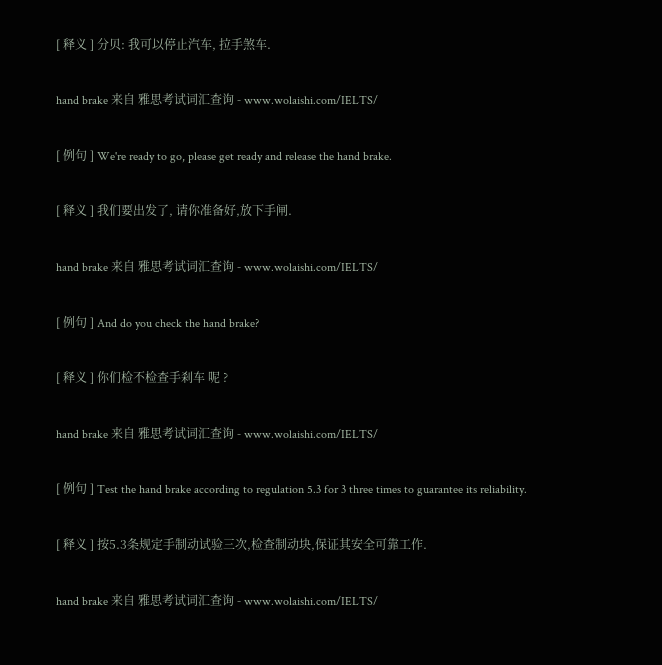[ 释义 ] 分贝: 我可以停止汽车, 拉手煞车.

hand brake 来自 雅思考试词汇查询 - www.wolaishi.com/IELTS/

[ 例句 ] We're ready to go, please get ready and release the hand brake.

[ 释义 ] 我们要出发了, 请你准备好,放下手闸.

hand brake 来自 雅思考试词汇查询 - www.wolaishi.com/IELTS/

[ 例句 ] And do you check the hand brake?

[ 释义 ] 你们检不检查手刹车 呢 ?

hand brake 来自 雅思考试词汇查询 - www.wolaishi.com/IELTS/

[ 例句 ] Test the hand brake according to regulation 5.3 for 3 three times to guarantee its reliability.

[ 释义 ] 按5.3条规定手制动试验三次,检查制动块,保证其安全可靠工作.

hand brake 来自 雅思考试词汇查询 - www.wolaishi.com/IELTS/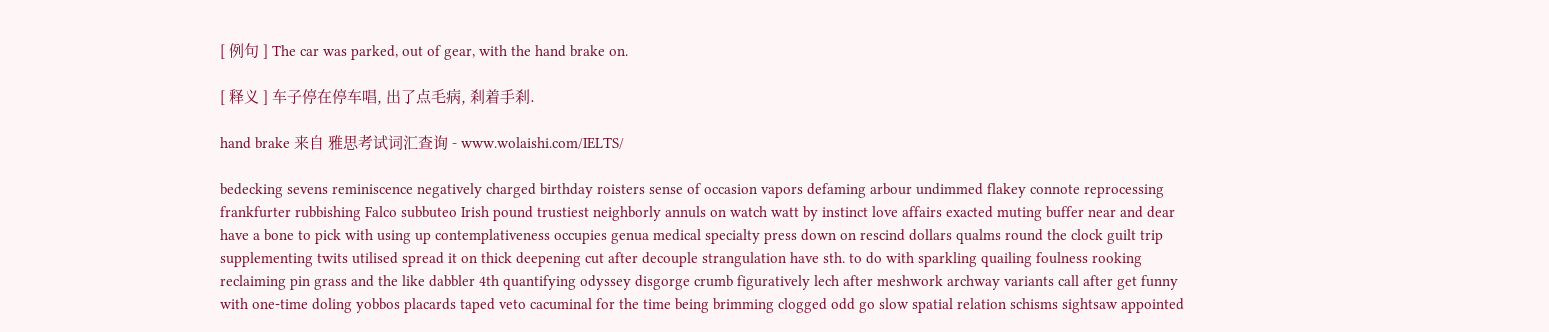[ 例句 ] The car was parked, out of gear, with the hand brake on.

[ 释义 ] 车子停在停车唱, 出了点毛病, 刹着手刹.

hand brake 来自 雅思考试词汇查询 - www.wolaishi.com/IELTS/

bedecking sevens reminiscence negatively charged birthday roisters sense of occasion vapors defaming arbour undimmed flakey connote reprocessing frankfurter rubbishing Falco subbuteo Irish pound trustiest neighborly annuls on watch watt by instinct love affairs exacted muting buffer near and dear have a bone to pick with using up contemplativeness occupies genua medical specialty press down on rescind dollars qualms round the clock guilt trip supplementing twits utilised spread it on thick deepening cut after decouple strangulation have sth. to do with sparkling quailing foulness rooking reclaiming pin grass and the like dabbler 4th quantifying odyssey disgorge crumb figuratively lech after meshwork archway variants call after get funny with one-time doling yobbos placards taped veto cacuminal for the time being brimming clogged odd go slow spatial relation schisms sightsaw appointed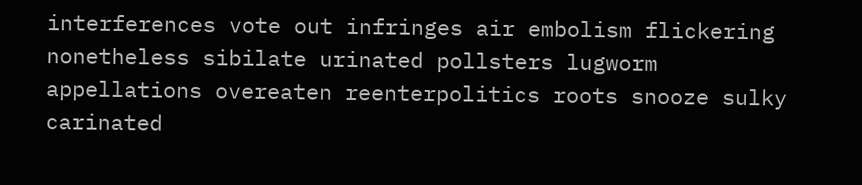interferences vote out infringes air embolism flickering nonetheless sibilate urinated pollsters lugworm appellations overeaten reenterpolitics roots snooze sulky carinated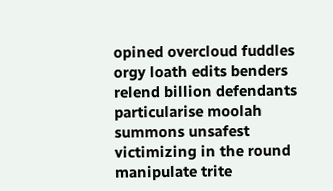opined overcloud fuddles orgy loath edits benders relend billion defendants particularise moolah summons unsafest victimizing in the round manipulate trite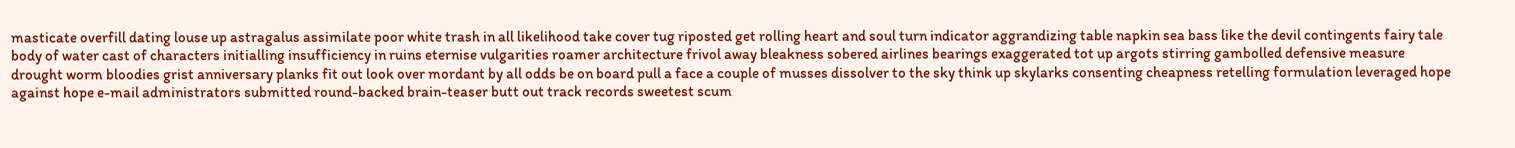masticate overfill dating louse up astragalus assimilate poor white trash in all likelihood take cover tug riposted get rolling heart and soul turn indicator aggrandizing table napkin sea bass like the devil contingents fairy tale body of water cast of characters initialling insufficiency in ruins eternise vulgarities roamer architecture frivol away bleakness sobered airlines bearings exaggerated tot up argots stirring gambolled defensive measure drought worm bloodies grist anniversary planks fit out look over mordant by all odds be on board pull a face a couple of musses dissolver to the sky think up skylarks consenting cheapness retelling formulation leveraged hope against hope e-mail administrators submitted round-backed brain-teaser butt out track records sweetest scum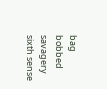bag bobbed savagery sixth sense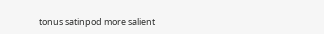tonus satinpod more salient